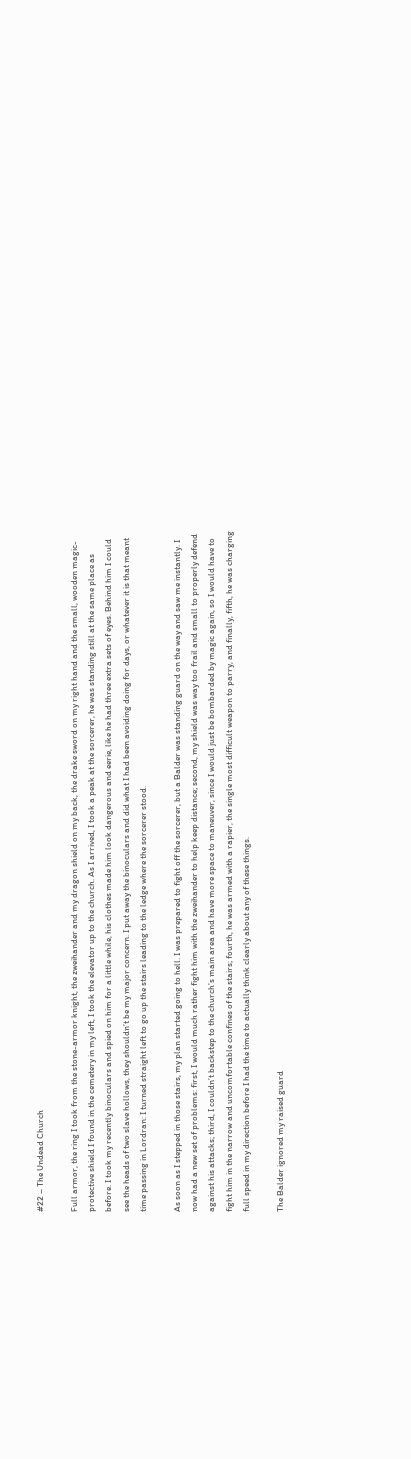#22 – The Undead Church

Full armor, the ring I took from the stone-armor knight, the zweihander and my dragon shield on my back, the drake sword on my right hand and the small, wooden magic-protective shield I found in the cemetery in my left, I took the elevator up to the church. As I arrived, I took a peak at the sorcerer, he was standing still at the same place as before. I took my recently binoculars and spied on him for a little while, his clothes made him look dangerous and eerie, like he had three extra sets of eyes. Behind him I could see the heads of two slave hollows, they shouldn’t be my major concern. I put away the binoculars and did what I had been avoiding doing for days, or whatever it is that meant time passing in Lordran: I turned straight left to go up the stairs leading to the ledge where the sorcerer stood.

As soon as I stepped in those stairs, my plan started going to hell. I was prepared to fight off the sorcerer, but a Balder was standing guard on the way and saw me instantly. I now had a new set of problems: first, I would much rather fight him with the zweihander to help keep distance; second, my shield was way too frail and small to properly defend against his attacks; third, I couldn’t backstep to the church’s main area and have more space to maneuver, since I would just be bombarded by magic again, so I would have to fight him in the narrow and uncomfortable confines of the stairs; fourth, he was armed with a rapier, the single most difficult weapon to parry, and finally, fifth, he was charging full speed in my direction before I had the time to actually think clearly about any of these things.

The Balder ignored my raised guard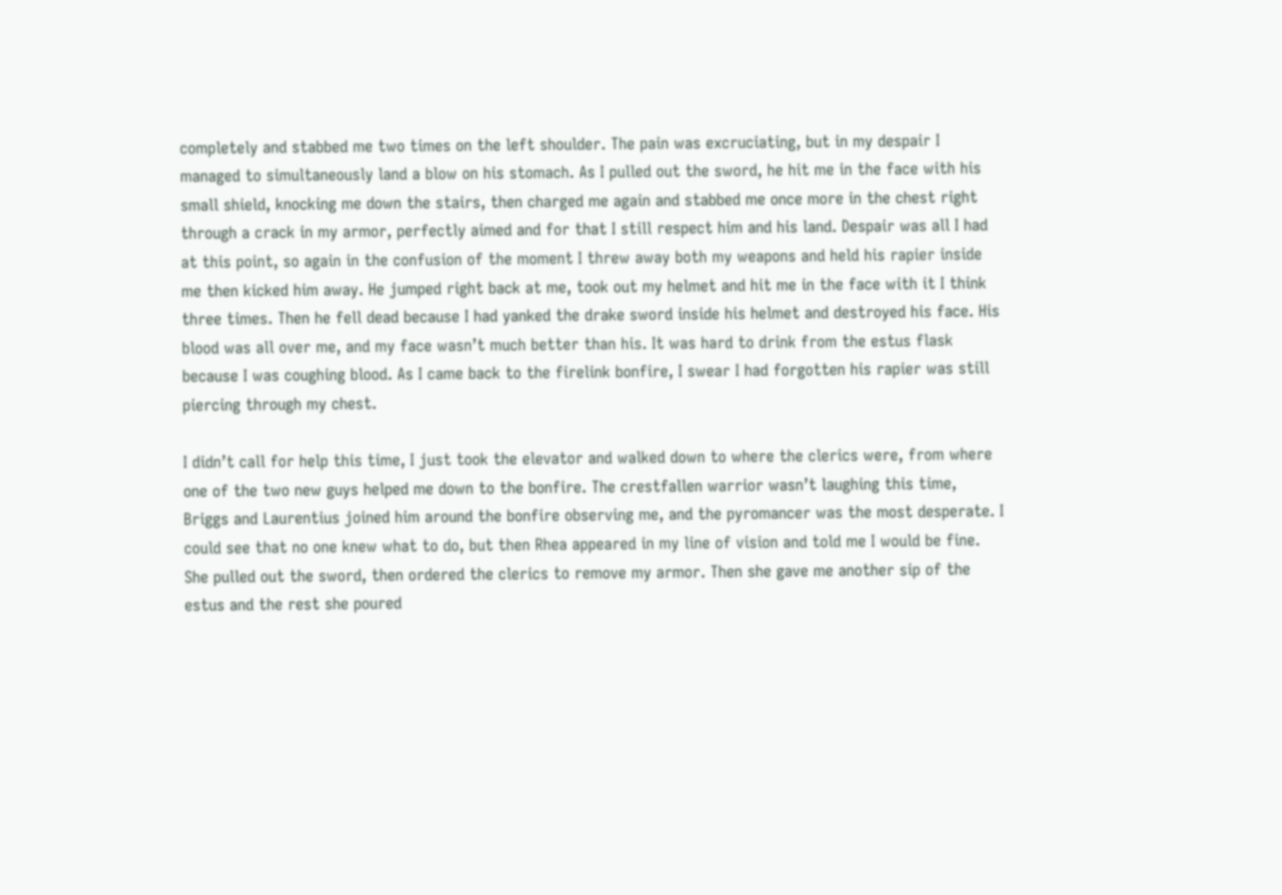completely and stabbed me two times on the left shoulder. The pain was excruciating, but in my despair I managed to simultaneously land a blow on his stomach. As I pulled out the sword, he hit me in the face with his small shield, knocking me down the stairs, then charged me again and stabbed me once more in the chest right through a crack in my armor, perfectly aimed and for that I still respect him and his land. Despair was all I had at this point, so again in the confusion of the moment I threw away both my weapons and held his rapier inside me then kicked him away. He jumped right back at me, took out my helmet and hit me in the face with it I think three times. Then he fell dead because I had yanked the drake sword inside his helmet and destroyed his face. His blood was all over me, and my face wasn’t much better than his. It was hard to drink from the estus flask because I was coughing blood. As I came back to the firelink bonfire, I swear I had forgotten his rapier was still piercing through my chest.

I didn’t call for help this time, I just took the elevator and walked down to where the clerics were, from where one of the two new guys helped me down to the bonfire. The crestfallen warrior wasn’t laughing this time, Briggs and Laurentius joined him around the bonfire observing me, and the pyromancer was the most desperate. I could see that no one knew what to do, but then Rhea appeared in my line of vision and told me I would be fine. She pulled out the sword, then ordered the clerics to remove my armor. Then she gave me another sip of the estus and the rest she poured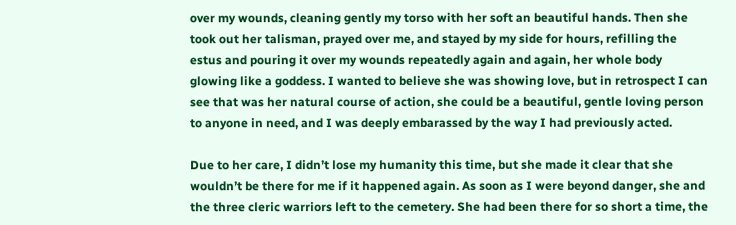over my wounds, cleaning gently my torso with her soft an beautiful hands. Then she took out her talisman, prayed over me, and stayed by my side for hours, refilling the estus and pouring it over my wounds repeatedly again and again, her whole body glowing like a goddess. I wanted to believe she was showing love, but in retrospect I can see that was her natural course of action, she could be a beautiful, gentle loving person to anyone in need, and I was deeply embarassed by the way I had previously acted.

Due to her care, I didn’t lose my humanity this time, but she made it clear that she wouldn’t be there for me if it happened again. As soon as I were beyond danger, she and the three cleric warriors left to the cemetery. She had been there for so short a time, the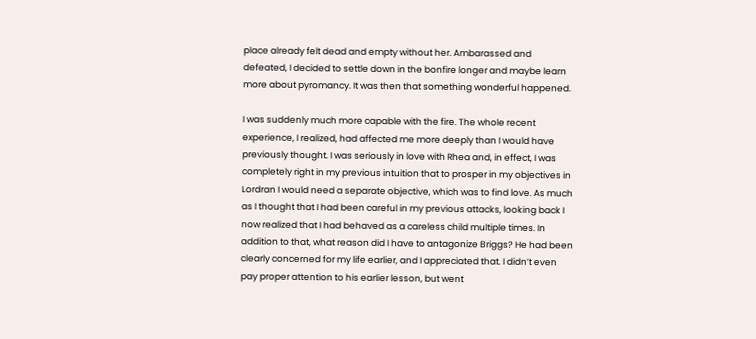place already felt dead and empty without her. Ambarassed and defeated, I decided to settle down in the bonfire longer and maybe learn more about pyromancy. It was then that something wonderful happened.

I was suddenly much more capable with the fire. The whole recent experience, I realized, had affected me more deeply than I would have previously thought. I was seriously in love with Rhea and, in effect, I was completely right in my previous intuition that to prosper in my objectives in Lordran I would need a separate objective, which was to find love. As much as I thought that I had been careful in my previous attacks, looking back I now realized that I had behaved as a careless child multiple times. In addition to that, what reason did I have to antagonize Briggs? He had been clearly concerned for my life earlier, and I appreciated that. I didn’t even pay proper attention to his earlier lesson, but went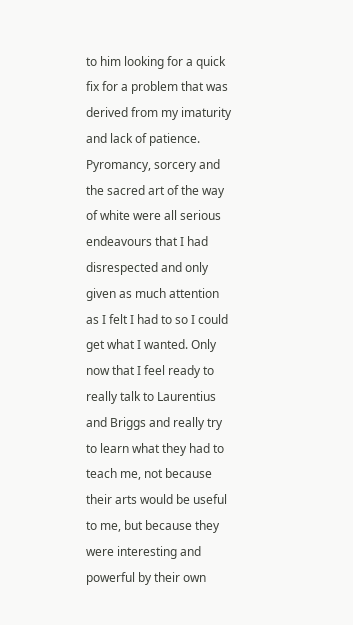to him looking for a quick fix for a problem that was derived from my imaturity and lack of patience. Pyromancy, sorcery and the sacred art of the way of white were all serious endeavours that I had disrespected and only given as much attention as I felt I had to so I could get what I wanted. Only now that I feel ready to really talk to Laurentius and Briggs and really try to learn what they had to teach me, not because their arts would be useful to me, but because they were interesting and powerful by their own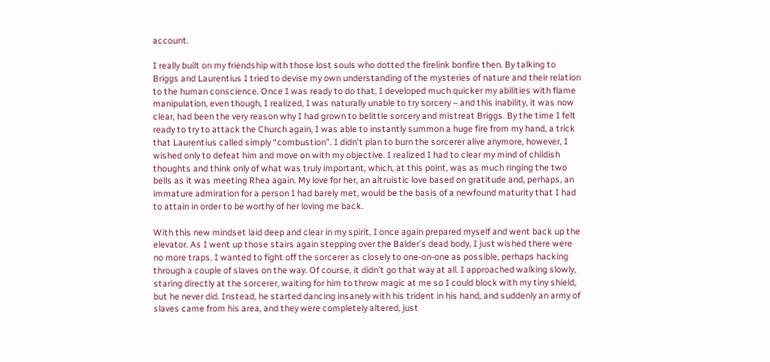account.

I really built on my friendship with those lost souls who dotted the firelink bonfire then. By talking to Briggs and Laurentius I tried to devise my own understanding of the mysteries of nature and their relation to the human conscience. Once I was ready to do that, I developed much quicker my abilities with flame manipulation, even though, I realized, I was naturally unable to try sorcery – and this inability, it was now clear, had been the very reason why I had grown to belittle sorcery and mistreat Briggs. By the time I felt ready to try to attack the Church again, I was able to instantly summon a huge fire from my hand, a trick that Laurentius called simply “combustion”. I didn’t plan to burn the sorcerer alive anymore, however, I wished only to defeat him and move on with my objective. I realized I had to clear my mind of childish thoughts and think only of what was truly important, which, at this point, was as much ringing the two bells as it was meeting Rhea again. My love for her, an altruistic love based on gratitude and, perhaps, an immature admiration for a person I had barely met, would be the basis of a newfound maturity that I had to attain in order to be worthy of her loving me back.

With this new mindset laid deep and clear in my spirit, I once again prepared myself and went back up the elevator. As I went up those stairs again stepping over the Balder’s dead body, I just wished there were no more traps. I wanted to fight off the sorcerer as closely to one-on-one as possible, perhaps hacking through a couple of slaves on the way. Of course, it didn’t go that way at all. I approached walking slowly, staring directly at the sorcerer, waiting for him to throw magic at me so I could block with my tiny shield, but he never did. Instead, he started dancing insanely with his trident in his hand, and suddenly an army of slaves came from his area, and they were completely altered, just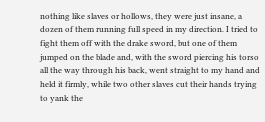nothing like slaves or hollows, they were just insane, a dozen of them running full speed in my direction. I tried to fight them off with the drake sword, but one of them jumped on the blade and, with the sword piercing his torso all the way through his back, went straight to my hand and held it firmly, while two other slaves cut their hands trying to yank the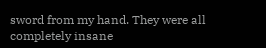sword from my hand. They were all completely insane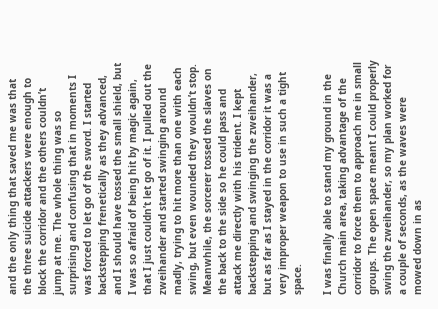and the only thing that saved me was that the three suicide attackers were enough to block the corridor and the others couldn’t jump at me. The whole thing was so surprising and confusing that in moments I was forced to let go of the sword. I started backstepping frenetically as they advanced, and I should have tossed the small shield, but I was so afraid of being hit by magic again, that I just couldn’t let go of it. I pulled out the zweihander and started swinging around madly, trying to hit more than one with each swing, but even wounded they wouldn’t stop. Meanwhile, the sorcerer tossed the slaves on the back to the side so he could pass and attack me directly with his trident. I kept backstepping and swinging the zweihander, but as far as I stayed in the corridor it was a very improper weapon to use in such a tight space.

I was finally able to stand my ground in the Church main area, taking advantage of the corridor to force them to approach me in small groups. The open space meant I could properly swing the zweihander, so my plan worked for a couple of seconds, as the waves were mowed down in as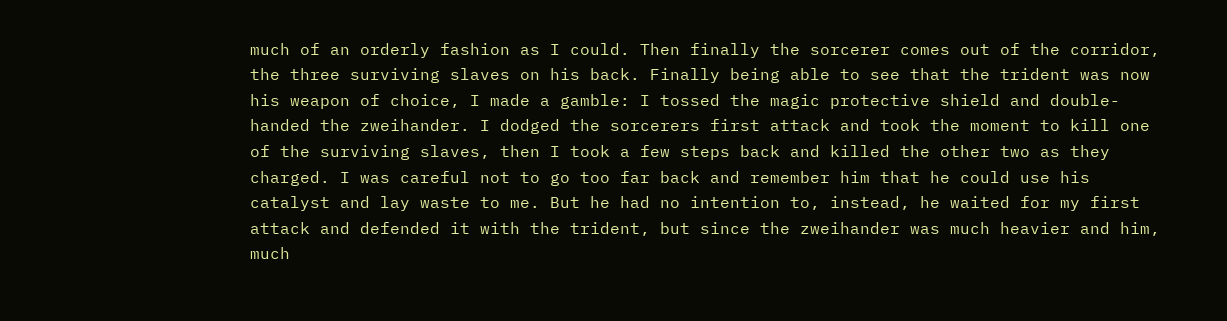much of an orderly fashion as I could. Then finally the sorcerer comes out of the corridor, the three surviving slaves on his back. Finally being able to see that the trident was now his weapon of choice, I made a gamble: I tossed the magic protective shield and double-handed the zweihander. I dodged the sorcerers first attack and took the moment to kill one of the surviving slaves, then I took a few steps back and killed the other two as they charged. I was careful not to go too far back and remember him that he could use his catalyst and lay waste to me. But he had no intention to, instead, he waited for my first attack and defended it with the trident, but since the zweihander was much heavier and him, much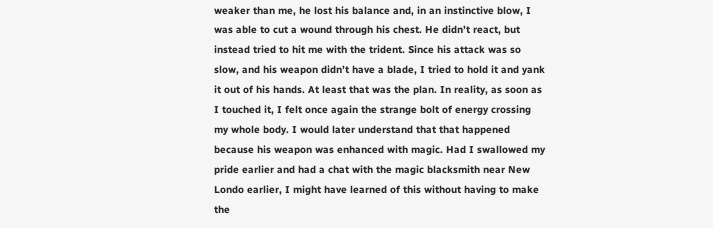weaker than me, he lost his balance and, in an instinctive blow, I was able to cut a wound through his chest. He didn’t react, but instead tried to hit me with the trident. Since his attack was so slow, and his weapon didn’t have a blade, I tried to hold it and yank it out of his hands. At least that was the plan. In reality, as soon as I touched it, I felt once again the strange bolt of energy crossing my whole body. I would later understand that that happened because his weapon was enhanced with magic. Had I swallowed my pride earlier and had a chat with the magic blacksmith near New Londo earlier, I might have learned of this without having to make the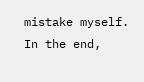mistake myself. In the end,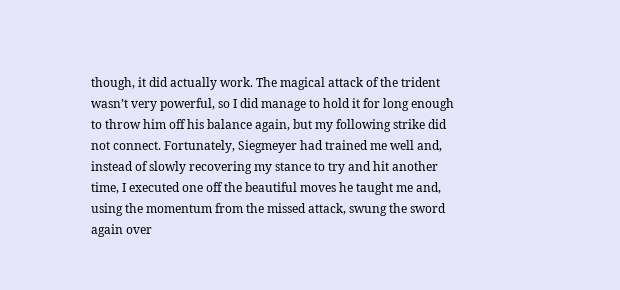though, it did actually work. The magical attack of the trident wasn’t very powerful, so I did manage to hold it for long enough to throw him off his balance again, but my following strike did not connect. Fortunately, Siegmeyer had trained me well and, instead of slowly recovering my stance to try and hit another time, I executed one off the beautiful moves he taught me and, using the momentum from the missed attack, swung the sword again over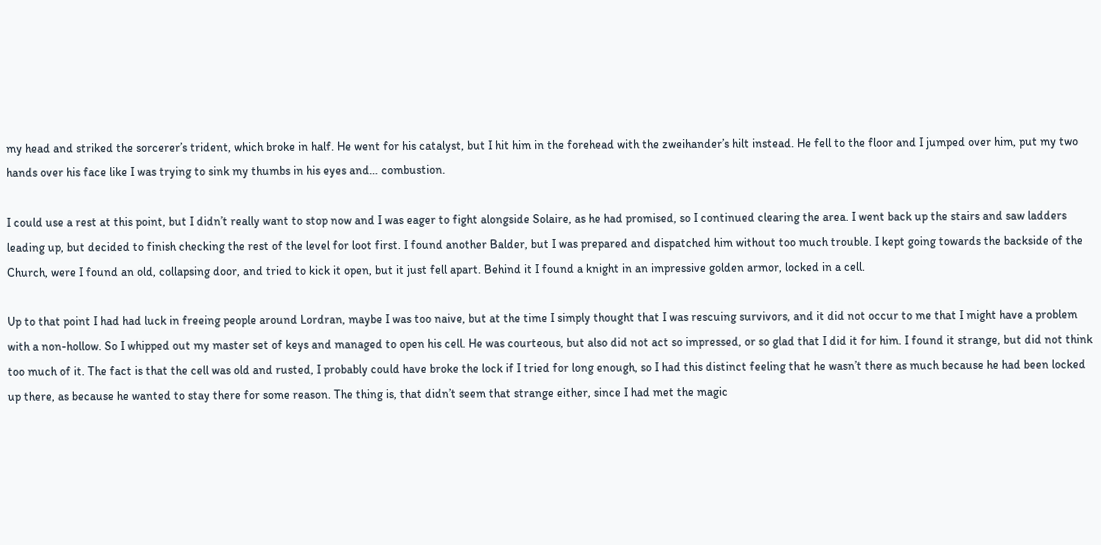my head and striked the sorcerer’s trident, which broke in half. He went for his catalyst, but I hit him in the forehead with the zweihander’s hilt instead. He fell to the floor and I jumped over him, put my two hands over his face like I was trying to sink my thumbs in his eyes and… combustion.

I could use a rest at this point, but I didn’t really want to stop now and I was eager to fight alongside Solaire, as he had promised, so I continued clearing the area. I went back up the stairs and saw ladders leading up, but decided to finish checking the rest of the level for loot first. I found another Balder, but I was prepared and dispatched him without too much trouble. I kept going towards the backside of the Church, were I found an old, collapsing door, and tried to kick it open, but it just fell apart. Behind it I found a knight in an impressive golden armor, locked in a cell.

Up to that point I had had luck in freeing people around Lordran, maybe I was too naive, but at the time I simply thought that I was rescuing survivors, and it did not occur to me that I might have a problem with a non-hollow. So I whipped out my master set of keys and managed to open his cell. He was courteous, but also did not act so impressed, or so glad that I did it for him. I found it strange, but did not think too much of it. The fact is that the cell was old and rusted, I probably could have broke the lock if I tried for long enough, so I had this distinct feeling that he wasn’t there as much because he had been locked up there, as because he wanted to stay there for some reason. The thing is, that didn’t seem that strange either, since I had met the magic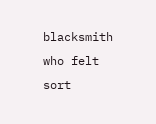blacksmith who felt sort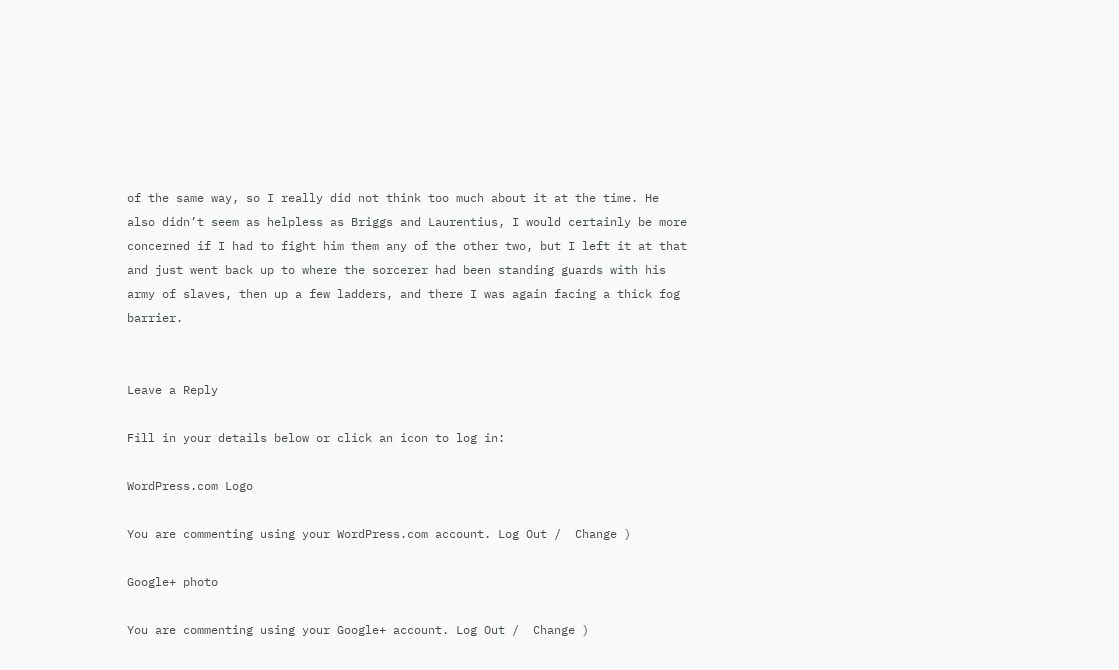of the same way, so I really did not think too much about it at the time. He also didn’t seem as helpless as Briggs and Laurentius, I would certainly be more concerned if I had to fight him them any of the other two, but I left it at that and just went back up to where the sorcerer had been standing guards with his army of slaves, then up a few ladders, and there I was again facing a thick fog barrier.


Leave a Reply

Fill in your details below or click an icon to log in:

WordPress.com Logo

You are commenting using your WordPress.com account. Log Out /  Change )

Google+ photo

You are commenting using your Google+ account. Log Out /  Change )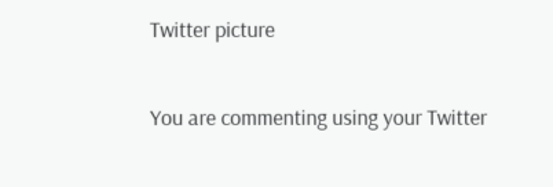Twitter picture

You are commenting using your Twitter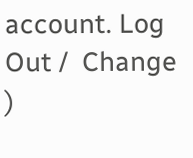account. Log Out /  Change )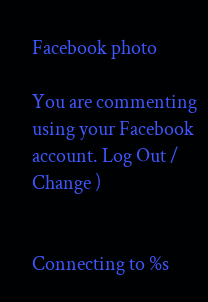Facebook photo

You are commenting using your Facebook account. Log Out /  Change )


Connecting to %s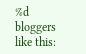%d bloggers like this: